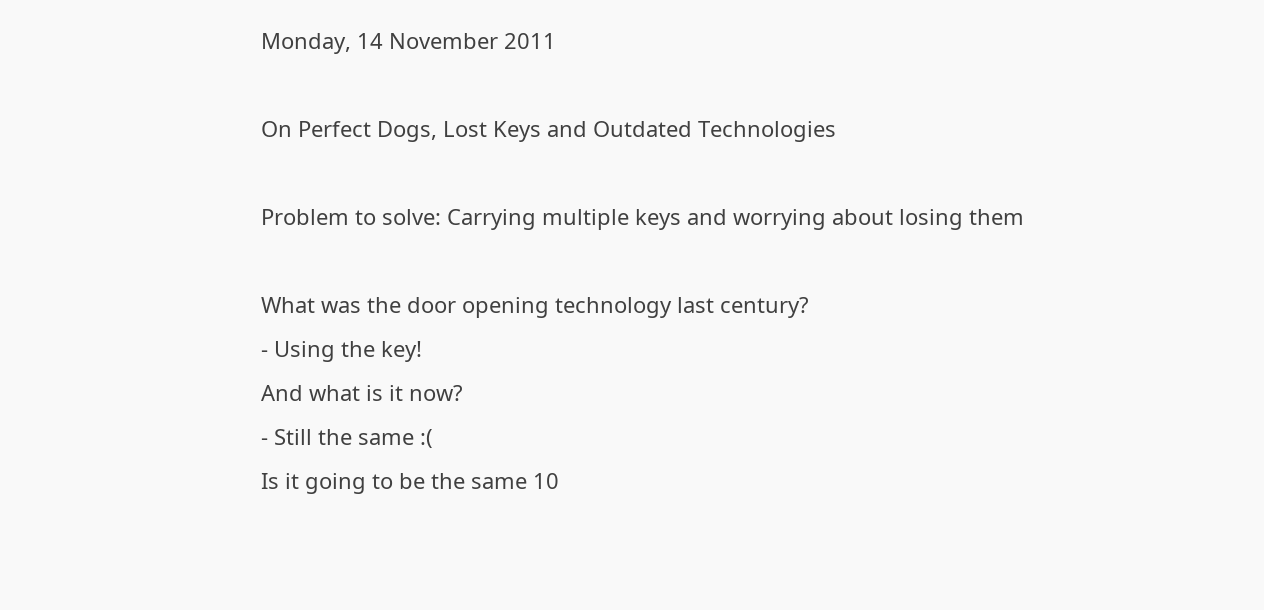Monday, 14 November 2011

On Perfect Dogs, Lost Keys and Outdated Technologies

Problem to solve: Carrying multiple keys and worrying about losing them

What was the door opening technology last century?
- Using the key!
And what is it now?
- Still the same :(
Is it going to be the same 10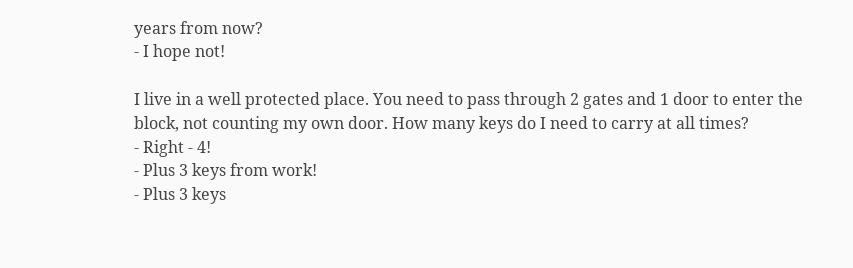years from now?
- I hope not!

I live in a well protected place. You need to pass through 2 gates and 1 door to enter the block, not counting my own door. How many keys do I need to carry at all times?
- Right - 4!
- Plus 3 keys from work!
- Plus 3 keys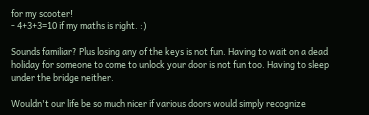for my scooter!
- 4+3+3=10 if my maths is right. :)

Sounds familiar? Plus losing any of the keys is not fun. Having to wait on a dead holiday for someone to come to unlock your door is not fun too. Having to sleep under the bridge neither.

Wouldn't our life be so much nicer if various doors would simply recognize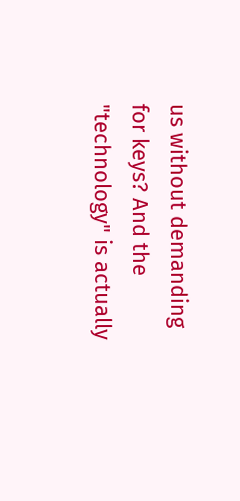us without demanding for keys? And the "technology" is actually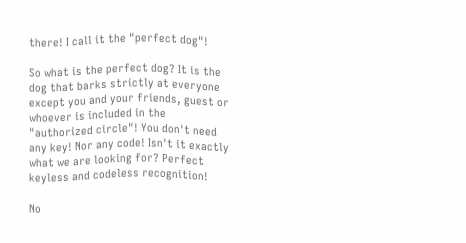there! I call it the "perfect dog"!

So what is the perfect dog? It is the dog that barks strictly at everyone except you and your friends, guest or whoever is included in the "authorized circle"! You don't need any key! Nor any code! Isn't it exactly what we are looking for? Perfect keyless and codeless recognition!

No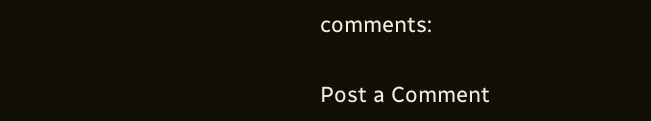comments:

Post a Comment